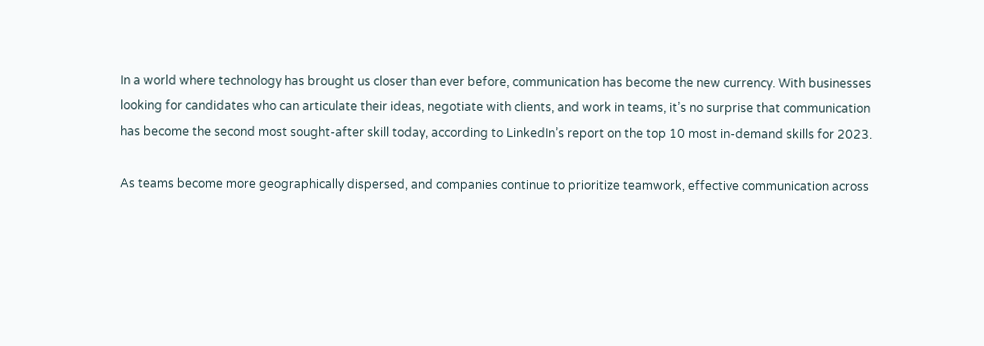In a world where technology has brought us closer than ever before, communication has become the new currency. With businesses looking for candidates who can articulate their ideas, negotiate with clients, and work in teams, it’s no surprise that communication has become the second most sought-after skill today, according to LinkedIn’s report on the top 10 most in-demand skills for 2023.

As teams become more geographically dispersed, and companies continue to prioritize teamwork, effective communication across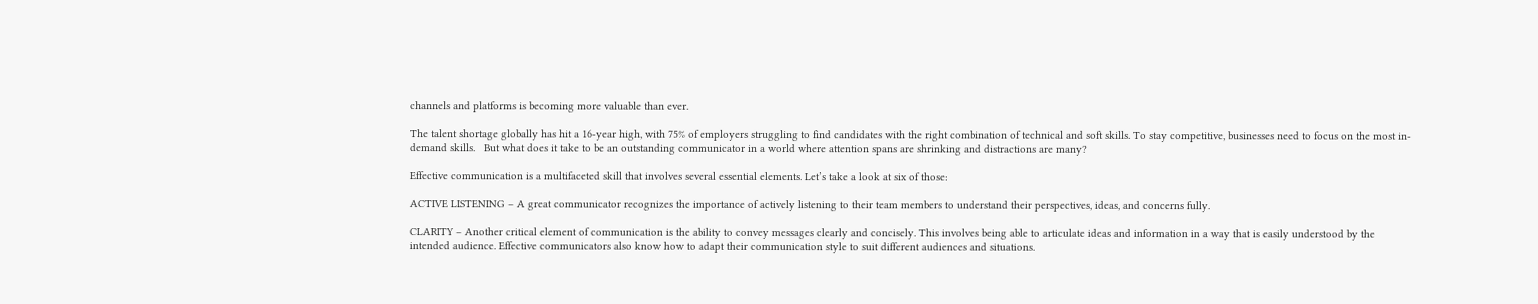channels and platforms is becoming more valuable than ever.

The talent shortage globally has hit a 16-year high, with 75% of employers struggling to find candidates with the right combination of technical and soft skills. To stay competitive, businesses need to focus on the most in-demand skills.   But what does it take to be an outstanding communicator in a world where attention spans are shrinking and distractions are many?

Effective communication is a multifaceted skill that involves several essential elements. Let’s take a look at six of those:

ACTIVE LISTENING – A great communicator recognizes the importance of actively listening to their team members to understand their perspectives, ideas, and concerns fully.

CLARITY – Another critical element of communication is the ability to convey messages clearly and concisely. This involves being able to articulate ideas and information in a way that is easily understood by the intended audience. Effective communicators also know how to adapt their communication style to suit different audiences and situations.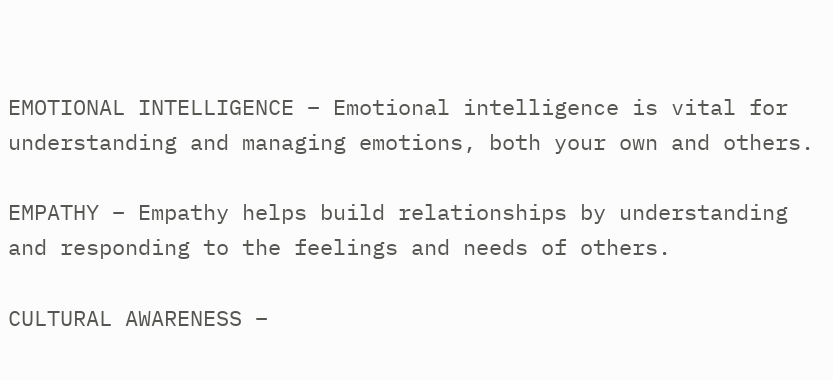EMOTIONAL INTELLIGENCE – Emotional intelligence is vital for understanding and managing emotions, both your own and others.

EMPATHY – Empathy helps build relationships by understanding and responding to the feelings and needs of others.

CULTURAL AWARENESS –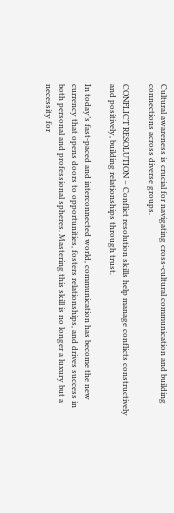Cultural awareness is crucial for navigating cross-cultural communication and building connections across diverse groups.

CONFLICT RESOLUTION – Conflict resolution skills help manage conflicts constructively and positively, building relationships through trust.

In today’s fast-paced and interconnected world, communication has become the new currency that opens doors to opportunities, fosters relationships, and drives success in both personal and professional spheres. Mastering this skill is no longer a luxury but a necessity for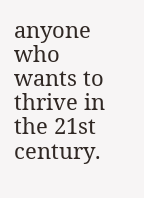anyone who wants to thrive in the 21st century.